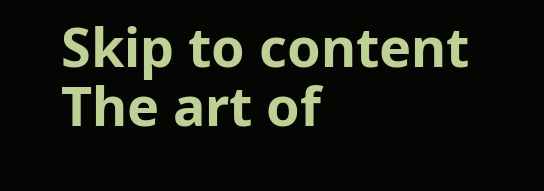Skip to content
The art of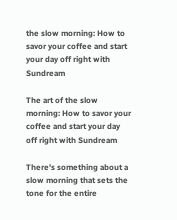the slow morning: How to savor your coffee and start your day off right with Sundream

The art of the slow morning: How to savor your coffee and start your day off right with Sundream

There's something about a slow morning that sets the tone for the entire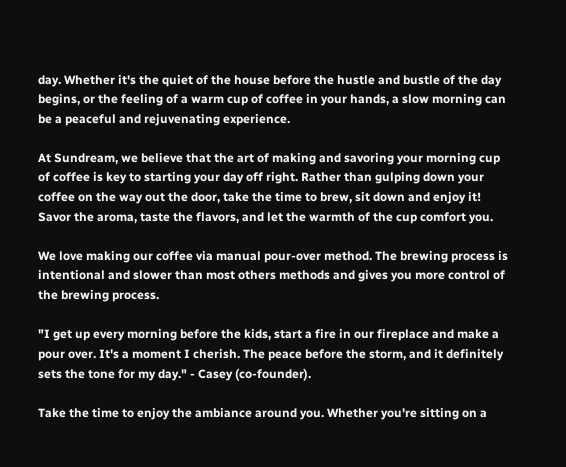day. Whether it's the quiet of the house before the hustle and bustle of the day begins, or the feeling of a warm cup of coffee in your hands, a slow morning can be a peaceful and rejuvenating experience.

At Sundream, we believe that the art of making and savoring your morning cup of coffee is key to starting your day off right. Rather than gulping down your coffee on the way out the door, take the time to brew, sit down and enjoy it! Savor the aroma, taste the flavors, and let the warmth of the cup comfort you.

We love making our coffee via manual pour-over method. The brewing process is intentional and slower than most others methods and gives you more control of the brewing process.

"I get up every morning before the kids, start a fire in our fireplace and make a pour over. It's a moment I cherish. The peace before the storm, and it definitely sets the tone for my day." - Casey (co-founder).

Take the time to enjoy the ambiance around you. Whether you're sitting on a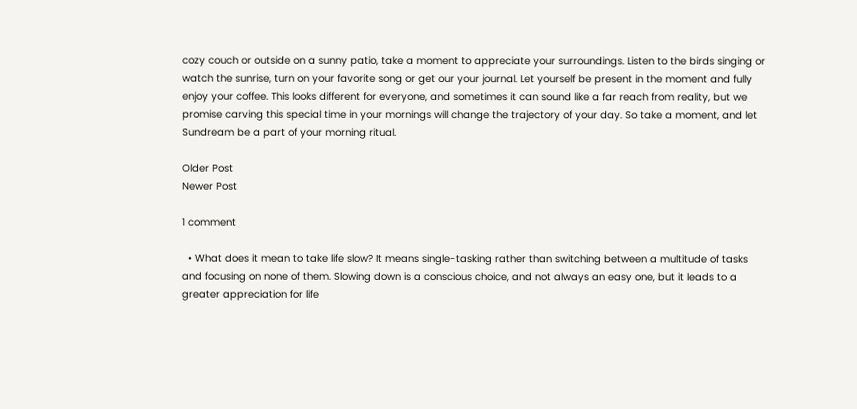cozy couch or outside on a sunny patio, take a moment to appreciate your surroundings. Listen to the birds singing or watch the sunrise, turn on your favorite song or get our your journal. Let yourself be present in the moment and fully enjoy your coffee. This looks different for everyone, and sometimes it can sound like a far reach from reality, but we promise carving this special time in your mornings will change the trajectory of your day. So take a moment, and let Sundream be a part of your morning ritual.

Older Post
Newer Post

1 comment

  • What does it mean to take life slow? It means single-tasking rather than switching between a multitude of tasks and focusing on none of them. Slowing down is a conscious choice, and not always an easy one, but it leads to a greater appreciation for life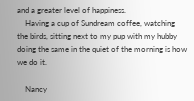and a greater level of happiness.
    Having a cup of Sundream coffee, watching the birds, sitting next to my pup with my hubby doing the same in the quiet of the morning is how we do it.

    Nancy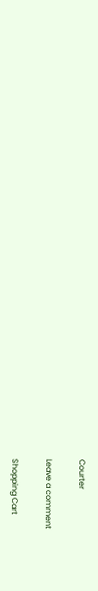Courter

Leave a comment

Shopping Cart